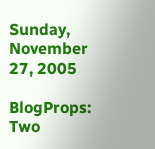Sunday, November 27, 2005

BlogProps: Two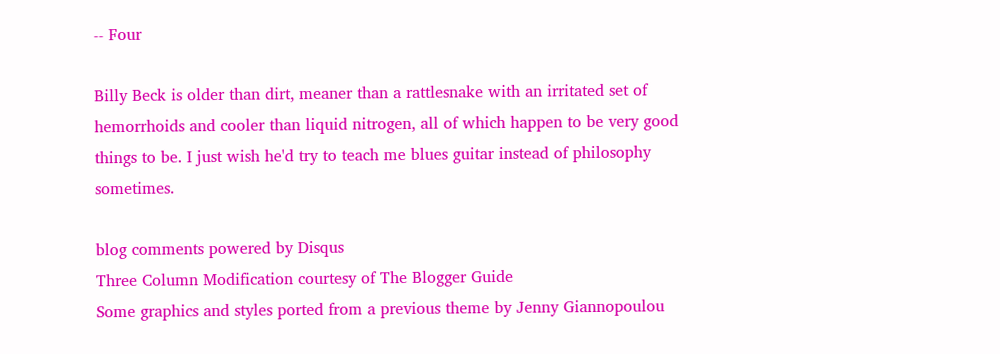-- Four

Billy Beck is older than dirt, meaner than a rattlesnake with an irritated set of hemorrhoids and cooler than liquid nitrogen, all of which happen to be very good things to be. I just wish he'd try to teach me blues guitar instead of philosophy sometimes.

blog comments powered by Disqus
Three Column Modification courtesy of The Blogger Guide
Some graphics and styles ported from a previous theme by Jenny Giannopoulou